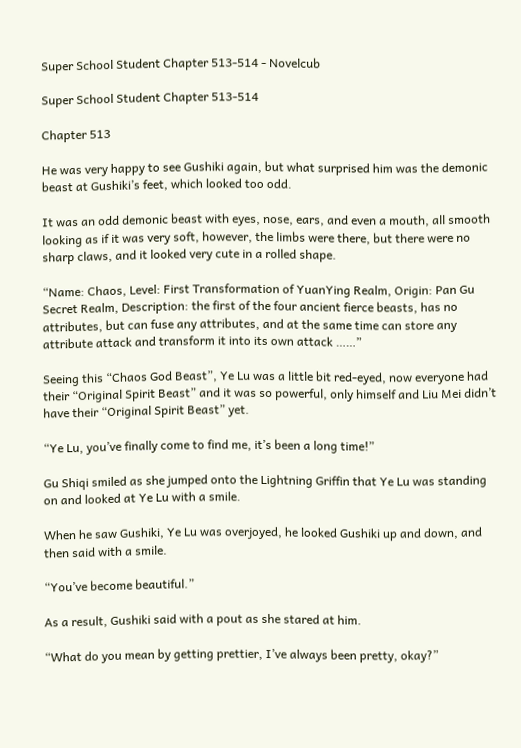Super School Student Chapter 513-514 - Novelcub

Super School Student Chapter 513-514

Chapter 513

He was very happy to see Gushiki again, but what surprised him was the demonic beast at Gushiki’s feet, which looked too odd.

It was an odd demonic beast with eyes, nose, ears, and even a mouth, all smooth looking as if it was very soft, however, the limbs were there, but there were no sharp claws, and it looked very cute in a rolled shape.

“Name: Chaos, Level: First Transformation of YuanYing Realm, Origin: Pan Gu Secret Realm, Description: the first of the four ancient fierce beasts, has no attributes, but can fuse any attributes, and at the same time can store any attribute attack and transform it into its own attack ……”

Seeing this “Chaos God Beast”, Ye Lu was a little bit red-eyed, now everyone had their “Original Spirit Beast” and it was so powerful, only himself and Liu Mei didn’t have their “Original Spirit Beast” yet.

“Ye Lu, you’ve finally come to find me, it’s been a long time!”

Gu Shiqi smiled as she jumped onto the Lightning Griffin that Ye Lu was standing on and looked at Ye Lu with a smile.

When he saw Gushiki, Ye Lu was overjoyed, he looked Gushiki up and down, and then said with a smile.

“You’ve become beautiful.”

As a result, Gushiki said with a pout as she stared at him.

“What do you mean by getting prettier, I’ve always been pretty, okay?”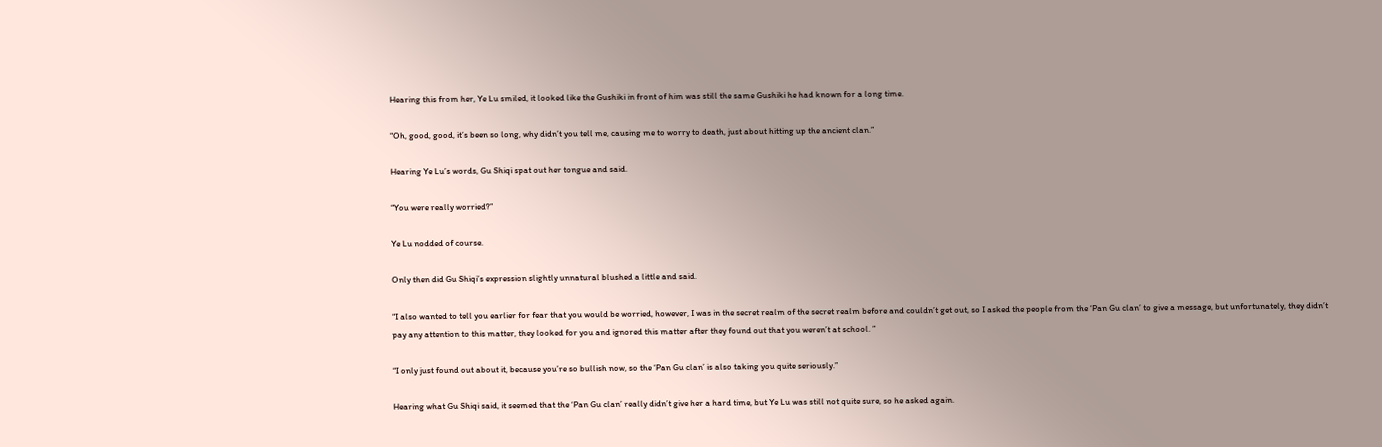Hearing this from her, Ye Lu smiled, it looked like the Gushiki in front of him was still the same Gushiki he had known for a long time.

“Oh, good, good, it’s been so long, why didn’t you tell me, causing me to worry to death, just about hitting up the ancient clan.”

Hearing Ye Lu’s words, Gu Shiqi spat out her tongue and said.

“You were really worried?”

Ye Lu nodded of course.

Only then did Gu Shiqi’s expression slightly unnatural blushed a little and said.

“I also wanted to tell you earlier for fear that you would be worried, however, I was in the secret realm of the secret realm before and couldn’t get out, so I asked the people from the ‘Pan Gu clan’ to give a message, but unfortunately, they didn’t pay any attention to this matter, they looked for you and ignored this matter after they found out that you weren’t at school. ”

“I only just found out about it, because you’re so bullish now, so the ‘Pan Gu clan’ is also taking you quite seriously.”

Hearing what Gu Shiqi said, it seemed that the ‘Pan Gu clan’ really didn’t give her a hard time, but Ye Lu was still not quite sure, so he asked again.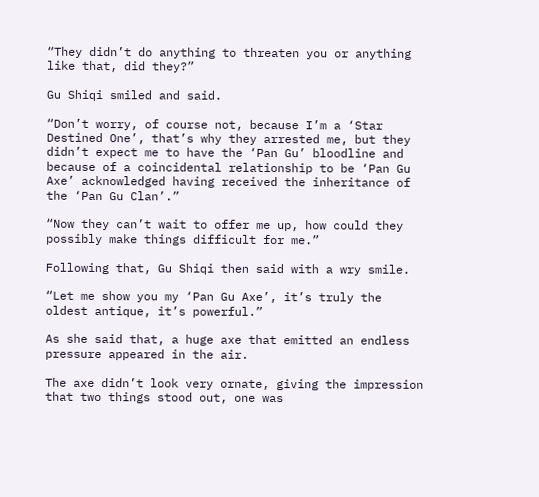“They didn’t do anything to threaten you or anything like that, did they?”

Gu Shiqi smiled and said.

“Don’t worry, of course not, because I’m a ‘Star Destined One’, that’s why they arrested me, but they didn’t expect me to have the ‘Pan Gu’ bloodline and because of a coincidental relationship to be ‘Pan Gu Axe’ acknowledged having received the inheritance of the ‘Pan Gu Clan’.”

“Now they can’t wait to offer me up, how could they possibly make things difficult for me.”

Following that, Gu Shiqi then said with a wry smile.

“Let me show you my ‘Pan Gu Axe’, it’s truly the oldest antique, it’s powerful.”

As she said that, a huge axe that emitted an endless pressure appeared in the air.

The axe didn’t look very ornate, giving the impression that two things stood out, one was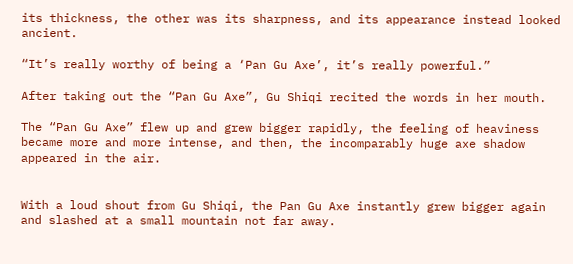its thickness, the other was its sharpness, and its appearance instead looked ancient.

“It’s really worthy of being a ‘Pan Gu Axe’, it’s really powerful.”

After taking out the “Pan Gu Axe”, Gu Shiqi recited the words in her mouth.

The “Pan Gu Axe” flew up and grew bigger rapidly, the feeling of heaviness became more and more intense, and then, the incomparably huge axe shadow appeared in the air.


With a loud shout from Gu Shiqi, the Pan Gu Axe instantly grew bigger again and slashed at a small mountain not far away.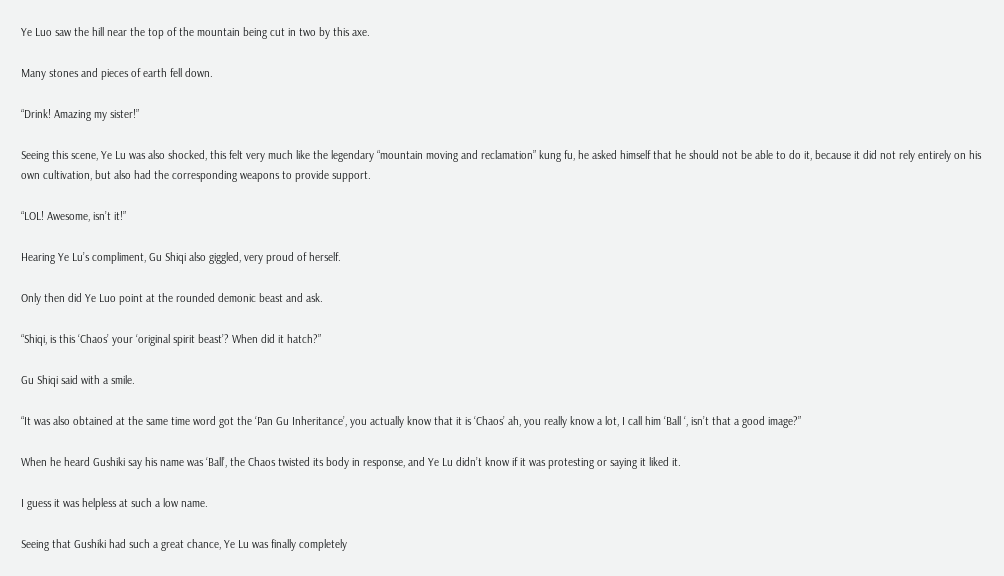Ye Luo saw the hill near the top of the mountain being cut in two by this axe.

Many stones and pieces of earth fell down.

“Drink! Amazing my sister!”

Seeing this scene, Ye Lu was also shocked, this felt very much like the legendary “mountain moving and reclamation” kung fu, he asked himself that he should not be able to do it, because it did not rely entirely on his own cultivation, but also had the corresponding weapons to provide support.

“LOL! Awesome, isn’t it!”

Hearing Ye Lu’s compliment, Gu Shiqi also giggled, very proud of herself.

Only then did Ye Luo point at the rounded demonic beast and ask.

“Shiqi, is this ‘Chaos’ your ‘original spirit beast’? When did it hatch?”

Gu Shiqi said with a smile.

“It was also obtained at the same time word got the ‘Pan Gu Inheritance’, you actually know that it is ‘Chaos’ ah, you really know a lot, I call him ‘Ball ‘, isn’t that a good image?”

When he heard Gushiki say his name was ‘Ball’, the Chaos twisted its body in response, and Ye Lu didn’t know if it was protesting or saying it liked it.

I guess it was helpless at such a low name.

Seeing that Gushiki had such a great chance, Ye Lu was finally completely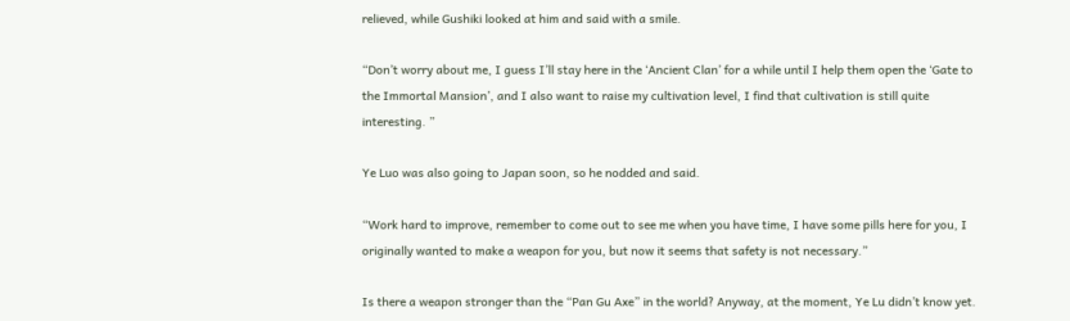relieved, while Gushiki looked at him and said with a smile.

“Don’t worry about me, I guess I’ll stay here in the ‘Ancient Clan’ for a while until I help them open the ‘Gate to the Immortal Mansion’, and I also want to raise my cultivation level, I find that cultivation is still quite interesting. ”

Ye Luo was also going to Japan soon, so he nodded and said.

“Work hard to improve, remember to come out to see me when you have time, I have some pills here for you, I originally wanted to make a weapon for you, but now it seems that safety is not necessary.”

Is there a weapon stronger than the “Pan Gu Axe” in the world? Anyway, at the moment, Ye Lu didn’t know yet.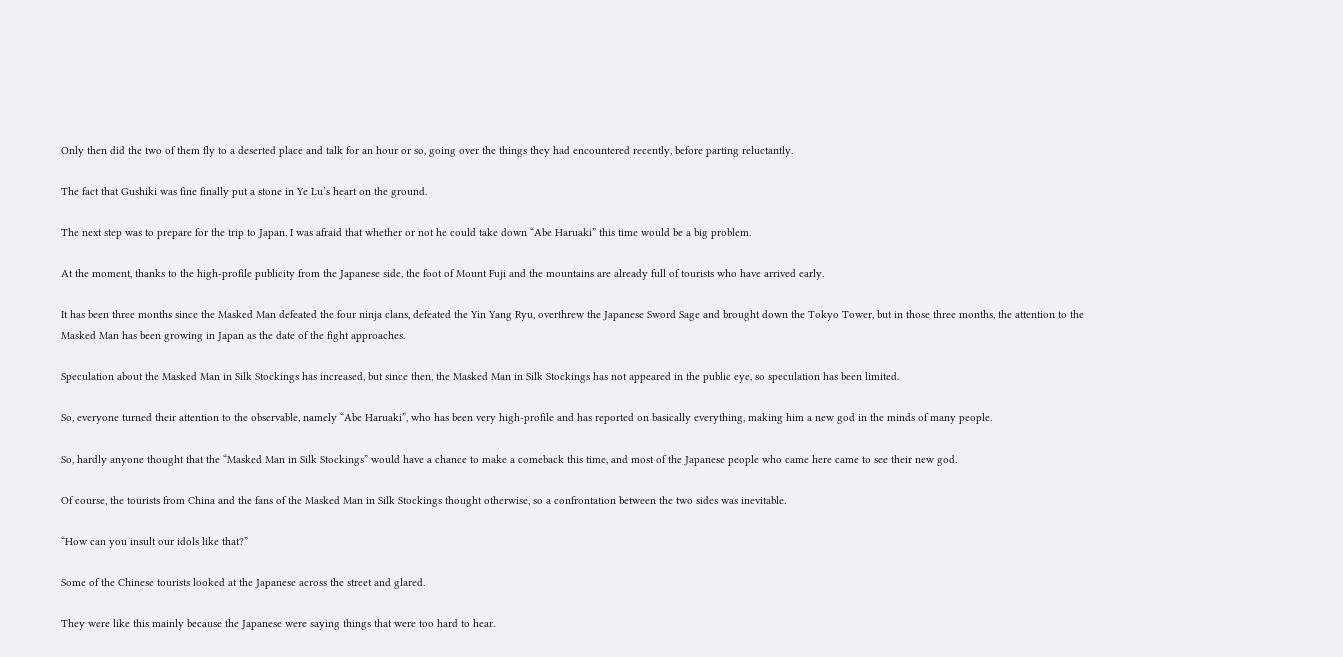Only then did the two of them fly to a deserted place and talk for an hour or so, going over the things they had encountered recently, before parting reluctantly.

The fact that Gushiki was fine finally put a stone in Ye Lu’s heart on the ground.

The next step was to prepare for the trip to Japan. I was afraid that whether or not he could take down “Abe Haruaki” this time would be a big problem.

At the moment, thanks to the high-profile publicity from the Japanese side, the foot of Mount Fuji and the mountains are already full of tourists who have arrived early.

It has been three months since the Masked Man defeated the four ninja clans, defeated the Yin Yang Ryu, overthrew the Japanese Sword Sage and brought down the Tokyo Tower, but in those three months, the attention to the Masked Man has been growing in Japan as the date of the fight approaches.

Speculation about the Masked Man in Silk Stockings has increased, but since then, the Masked Man in Silk Stockings has not appeared in the public eye, so speculation has been limited.

So, everyone turned their attention to the observable, namely “Abe Haruaki”, who has been very high-profile and has reported on basically everything, making him a new god in the minds of many people.

So, hardly anyone thought that the “Masked Man in Silk Stockings” would have a chance to make a comeback this time, and most of the Japanese people who came here came to see their new god.

Of course, the tourists from China and the fans of the Masked Man in Silk Stockings thought otherwise, so a confrontation between the two sides was inevitable.

“How can you insult our idols like that?”

Some of the Chinese tourists looked at the Japanese across the street and glared.

They were like this mainly because the Japanese were saying things that were too hard to hear.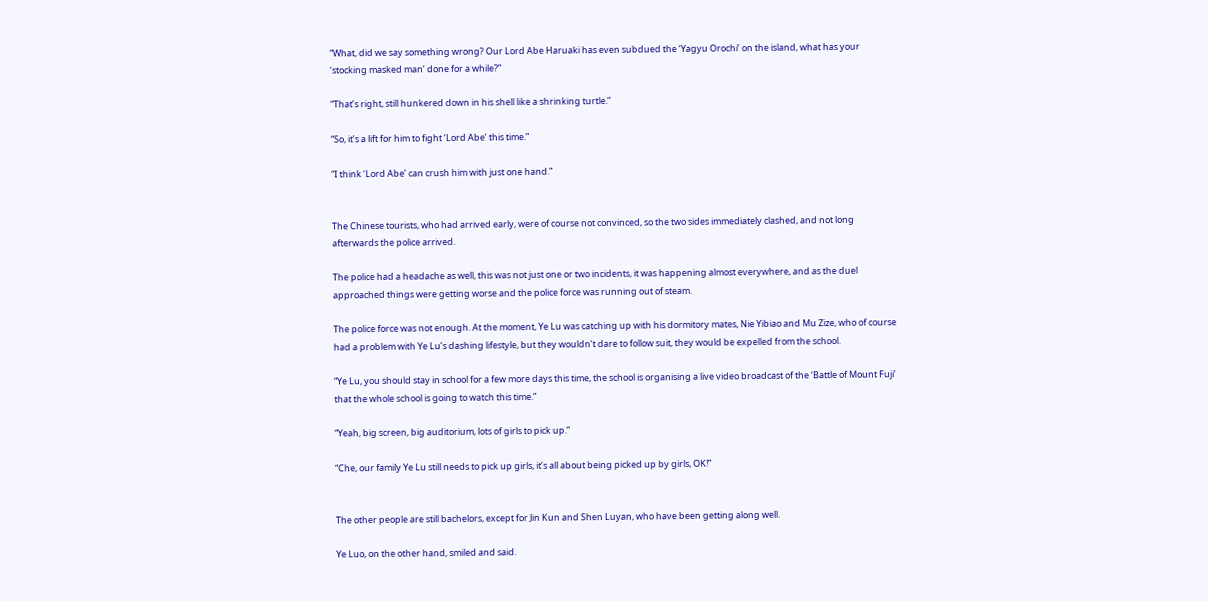“What, did we say something wrong? Our Lord Abe Haruaki has even subdued the ‘Yagyu Orochi’ on the island, what has your ‘stocking masked man’ done for a while?”

“That’s right, still hunkered down in his shell like a shrinking turtle.”

“So, it’s a lift for him to fight ‘Lord Abe’ this time.”

“I think ‘Lord Abe’ can crush him with just one hand.”


The Chinese tourists, who had arrived early, were of course not convinced, so the two sides immediately clashed, and not long afterwards the police arrived.

The police had a headache as well, this was not just one or two incidents, it was happening almost everywhere, and as the duel approached things were getting worse and the police force was running out of steam.

The police force was not enough. At the moment, Ye Lu was catching up with his dormitory mates, Nie Yibiao and Mu Zize, who of course had a problem with Ye Lu’s dashing lifestyle, but they wouldn’t dare to follow suit, they would be expelled from the school.

“Ye Lu, you should stay in school for a few more days this time, the school is organising a live video broadcast of the ‘Battle of Mount Fuji’ that the whole school is going to watch this time.”

“Yeah, big screen, big auditorium, lots of girls to pick up.”

“Che, our family Ye Lu still needs to pick up girls, it’s all about being picked up by girls, OK!”


The other people are still bachelors, except for Jin Kun and Shen Luyan, who have been getting along well.

Ye Luo, on the other hand, smiled and said.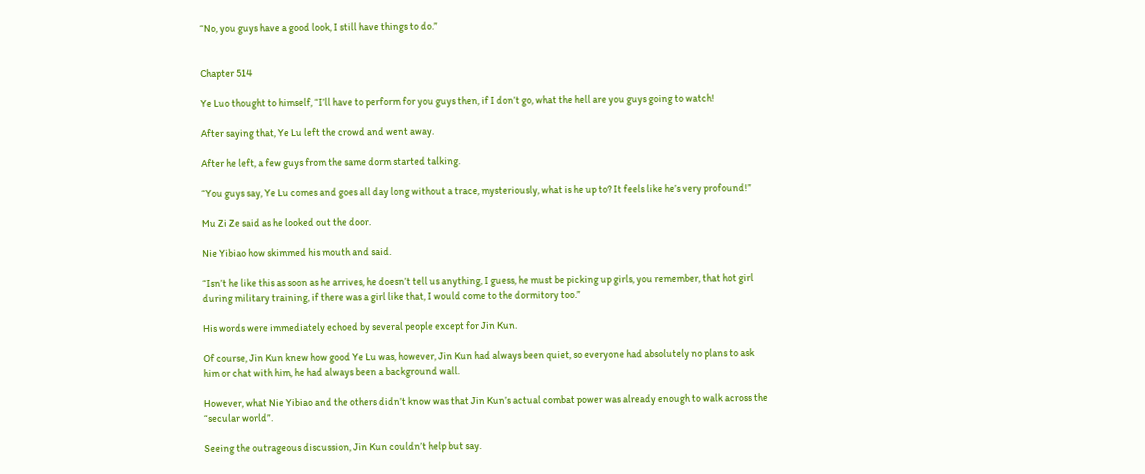“No, you guys have a good look, I still have things to do.”


Chapter 514

Ye Luo thought to himself, “I’ll have to perform for you guys then, if I don’t go, what the hell are you guys going to watch!

After saying that, Ye Lu left the crowd and went away.

After he left, a few guys from the same dorm started talking.

“You guys say, Ye Lu comes and goes all day long without a trace, mysteriously, what is he up to? It feels like he’s very profound!”

Mu Zi Ze said as he looked out the door.

Nie Yibiao how skimmed his mouth and said.

“Isn’t he like this as soon as he arrives, he doesn’t tell us anything, I guess, he must be picking up girls, you remember, that hot girl during military training, if there was a girl like that, I would come to the dormitory too.”

His words were immediately echoed by several people except for Jin Kun.

Of course, Jin Kun knew how good Ye Lu was, however, Jin Kun had always been quiet, so everyone had absolutely no plans to ask him or chat with him, he had always been a background wall.

However, what Nie Yibiao and the others didn’t know was that Jin Kun’s actual combat power was already enough to walk across the “secular world”.

Seeing the outrageous discussion, Jin Kun couldn’t help but say.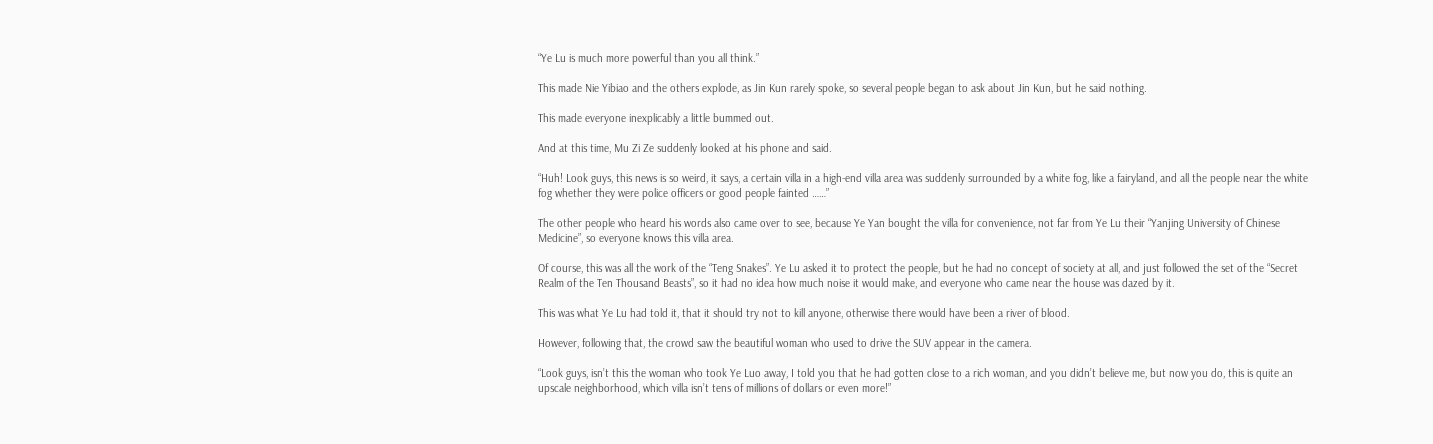“Ye Lu is much more powerful than you all think.”

This made Nie Yibiao and the others explode, as Jin Kun rarely spoke, so several people began to ask about Jin Kun, but he said nothing.

This made everyone inexplicably a little bummed out.

And at this time, Mu Zi Ze suddenly looked at his phone and said.

“Huh! Look guys, this news is so weird, it says, a certain villa in a high-end villa area was suddenly surrounded by a white fog, like a fairyland, and all the people near the white fog whether they were police officers or good people fainted ……”

The other people who heard his words also came over to see, because Ye Yan bought the villa for convenience, not far from Ye Lu their “Yanjing University of Chinese Medicine”, so everyone knows this villa area.

Of course, this was all the work of the “Teng Snakes”. Ye Lu asked it to protect the people, but he had no concept of society at all, and just followed the set of the “Secret Realm of the Ten Thousand Beasts”, so it had no idea how much noise it would make, and everyone who came near the house was dazed by it.

This was what Ye Lu had told it, that it should try not to kill anyone, otherwise there would have been a river of blood.

However, following that, the crowd saw the beautiful woman who used to drive the SUV appear in the camera.

“Look guys, isn’t this the woman who took Ye Luo away, I told you that he had gotten close to a rich woman, and you didn’t believe me, but now you do, this is quite an upscale neighborhood, which villa isn’t tens of millions of dollars or even more!”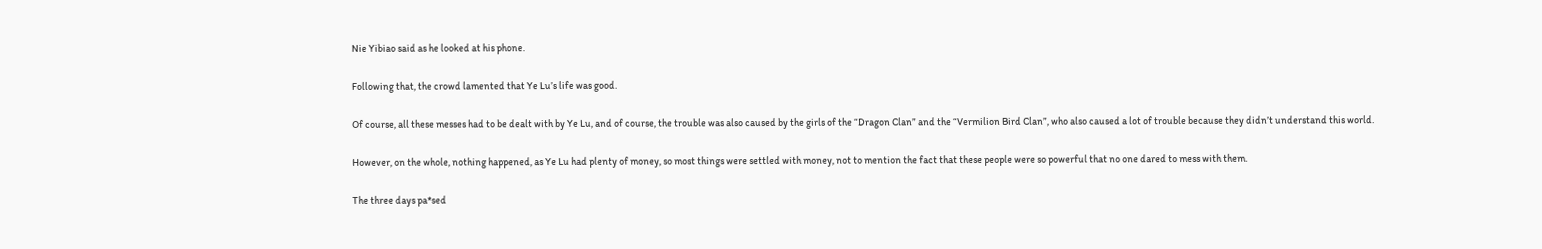Nie Yibiao said as he looked at his phone.

Following that, the crowd lamented that Ye Lu’s life was good.

Of course, all these messes had to be dealt with by Ye Lu, and of course, the trouble was also caused by the girls of the “Dragon Clan” and the “Vermilion Bird Clan”, who also caused a lot of trouble because they didn’t understand this world.

However, on the whole, nothing happened, as Ye Lu had plenty of money, so most things were settled with money, not to mention the fact that these people were so powerful that no one dared to mess with them.

The three days pa*sed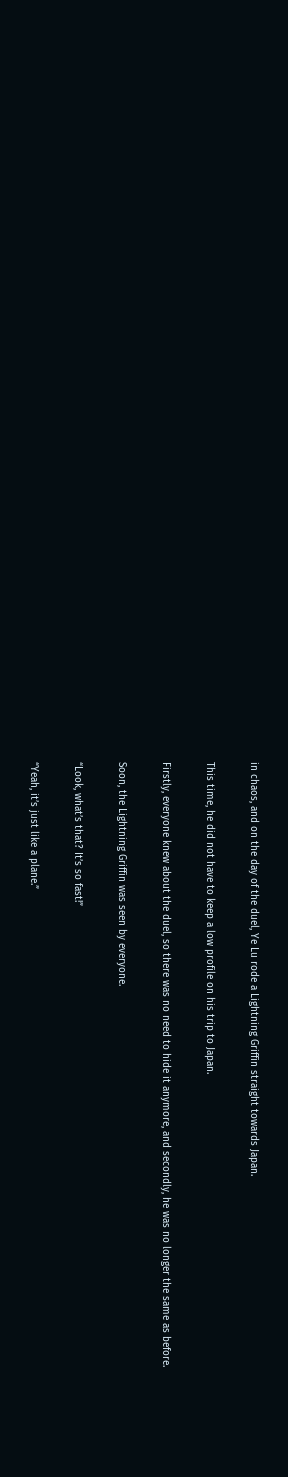in chaos, and on the day of the duel, Ye Lu rode a Lightning Griffin straight towards Japan.

This time, he did not have to keep a low profile on his trip to Japan.

Firstly, everyone knew about the duel, so there was no need to hide it anymore, and secondly, he was no longer the same as before.

Soon, the Lightning Griffin was seen by everyone.

“Look, what’s that? It’s so fast!”

“Yeah, it’s just like a plane.”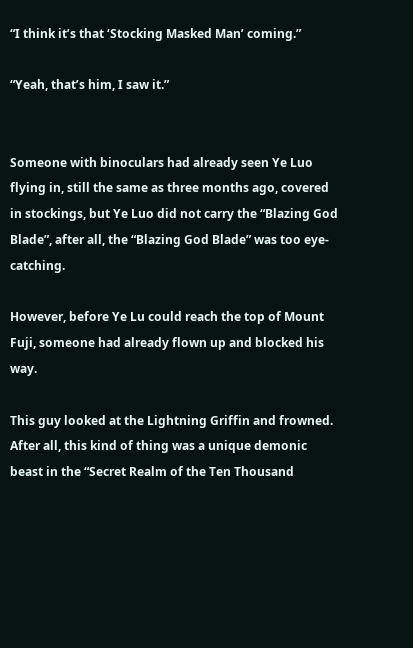“I think it’s that ‘Stocking Masked Man’ coming.”

“Yeah, that’s him, I saw it.”


Someone with binoculars had already seen Ye Luo flying in, still the same as three months ago, covered in stockings, but Ye Luo did not carry the “Blazing God Blade”, after all, the “Blazing God Blade” was too eye-catching.

However, before Ye Lu could reach the top of Mount Fuji, someone had already flown up and blocked his way.

This guy looked at the Lightning Griffin and frowned. After all, this kind of thing was a unique demonic beast in the “Secret Realm of the Ten Thousand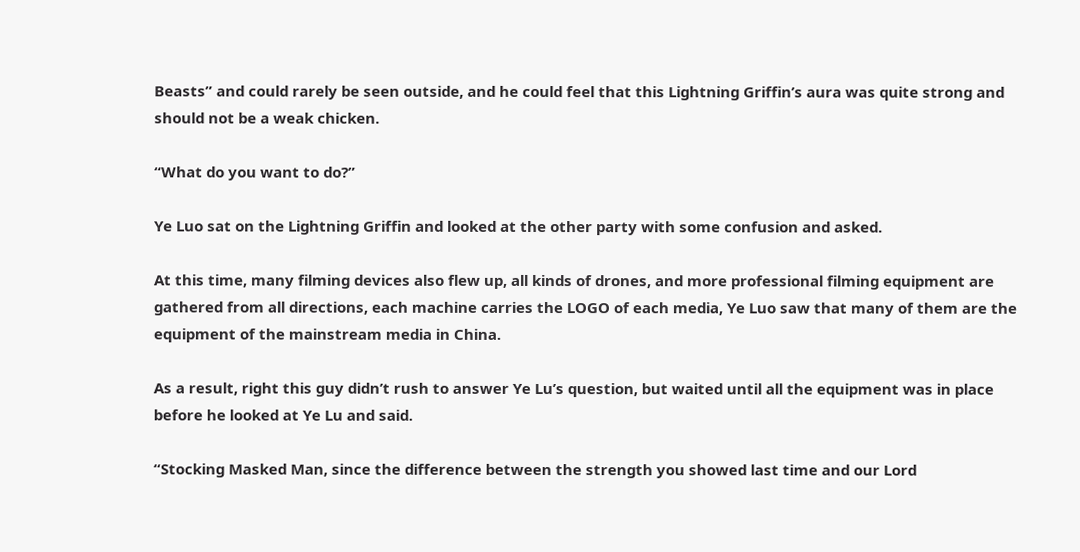Beasts” and could rarely be seen outside, and he could feel that this Lightning Griffin’s aura was quite strong and should not be a weak chicken.

“What do you want to do?”

Ye Luo sat on the Lightning Griffin and looked at the other party with some confusion and asked.

At this time, many filming devices also flew up, all kinds of drones, and more professional filming equipment are gathered from all directions, each machine carries the LOGO of each media, Ye Luo saw that many of them are the equipment of the mainstream media in China.

As a result, right this guy didn’t rush to answer Ye Lu’s question, but waited until all the equipment was in place before he looked at Ye Lu and said.

“Stocking Masked Man, since the difference between the strength you showed last time and our Lord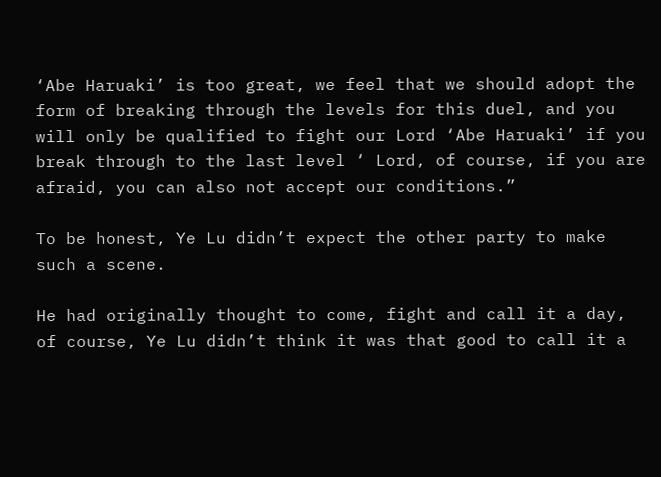‘Abe Haruaki’ is too great, we feel that we should adopt the form of breaking through the levels for this duel, and you will only be qualified to fight our Lord ‘Abe Haruaki’ if you break through to the last level ‘ Lord, of course, if you are afraid, you can also not accept our conditions.”

To be honest, Ye Lu didn’t expect the other party to make such a scene.

He had originally thought to come, fight and call it a day, of course, Ye Lu didn’t think it was that good to call it a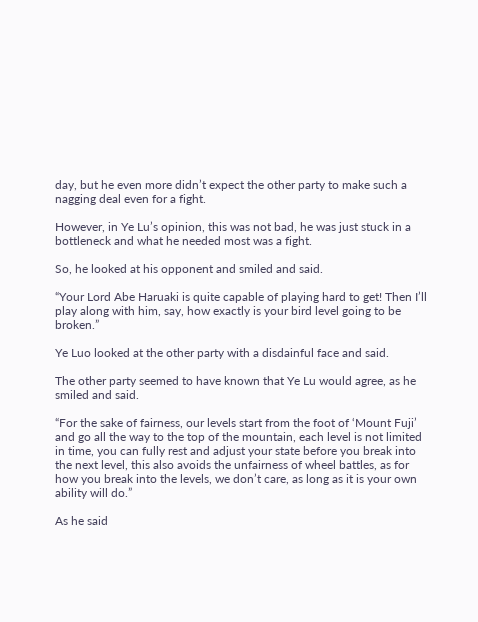day, but he even more didn’t expect the other party to make such a nagging deal even for a fight.

However, in Ye Lu’s opinion, this was not bad, he was just stuck in a bottleneck and what he needed most was a fight.

So, he looked at his opponent and smiled and said.

“Your Lord Abe Haruaki is quite capable of playing hard to get! Then I’ll play along with him, say, how exactly is your bird level going to be broken.”

Ye Luo looked at the other party with a disdainful face and said.

The other party seemed to have known that Ye Lu would agree, as he smiled and said.

“For the sake of fairness, our levels start from the foot of ‘Mount Fuji’ and go all the way to the top of the mountain, each level is not limited in time, you can fully rest and adjust your state before you break into the next level, this also avoids the unfairness of wheel battles, as for how you break into the levels, we don’t care, as long as it is your own ability will do.”

As he said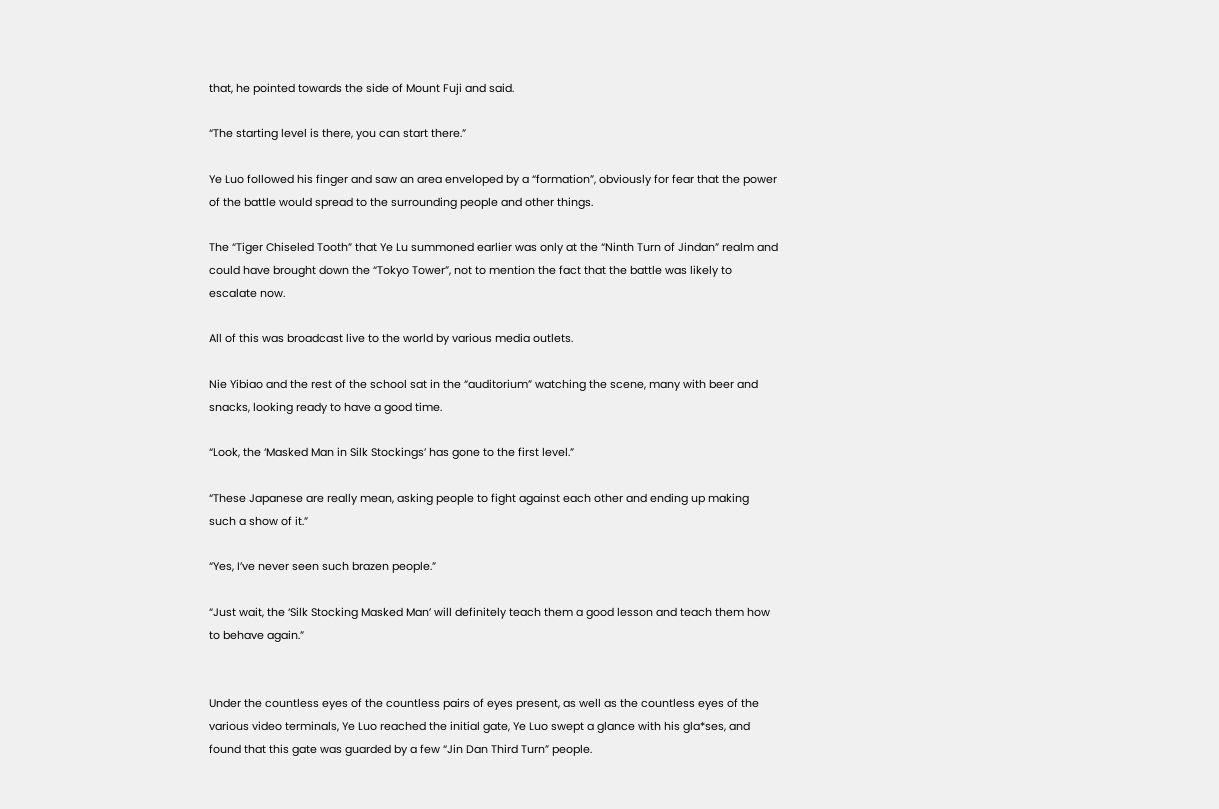that, he pointed towards the side of Mount Fuji and said.

“The starting level is there, you can start there.”

Ye Luo followed his finger and saw an area enveloped by a “formation”, obviously for fear that the power of the battle would spread to the surrounding people and other things.

The “Tiger Chiseled Tooth” that Ye Lu summoned earlier was only at the “Ninth Turn of Jindan” realm and could have brought down the “Tokyo Tower”, not to mention the fact that the battle was likely to escalate now.

All of this was broadcast live to the world by various media outlets.

Nie Yibiao and the rest of the school sat in the “auditorium” watching the scene, many with beer and snacks, looking ready to have a good time.

“Look, the ‘Masked Man in Silk Stockings’ has gone to the first level.”

“These Japanese are really mean, asking people to fight against each other and ending up making such a show of it.”

“Yes, I’ve never seen such brazen people.”

“Just wait, the ‘Silk Stocking Masked Man’ will definitely teach them a good lesson and teach them how to behave again.”


Under the countless eyes of the countless pairs of eyes present, as well as the countless eyes of the various video terminals, Ye Luo reached the initial gate, Ye Luo swept a glance with his gla*ses, and found that this gate was guarded by a few “Jin Dan Third Turn” people.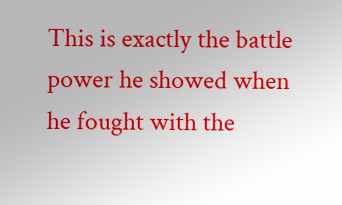This is exactly the battle power he showed when he fought with the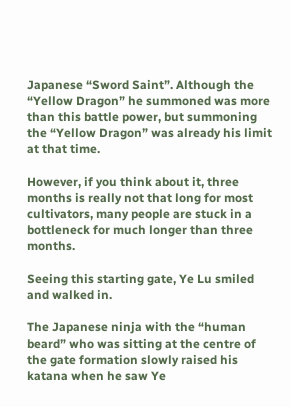Japanese “Sword Saint”. Although the “Yellow Dragon” he summoned was more than this battle power, but summoning the “Yellow Dragon” was already his limit at that time.

However, if you think about it, three months is really not that long for most cultivators, many people are stuck in a bottleneck for much longer than three months.

Seeing this starting gate, Ye Lu smiled and walked in.

The Japanese ninja with the “human beard” who was sitting at the centre of the gate formation slowly raised his katana when he saw Ye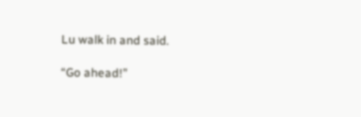Lu walk in and said.

“Go ahead!”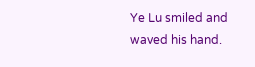Ye Lu smiled and waved his hand.